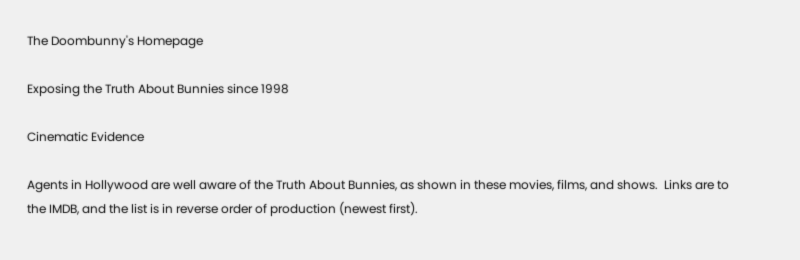The Doombunny's Homepage

Exposing the Truth About Bunnies since 1998

Cinematic Evidence

Agents in Hollywood are well aware of the Truth About Bunnies, as shown in these movies, films, and shows.  Links are to the IMDB, and the list is in reverse order of production (newest first).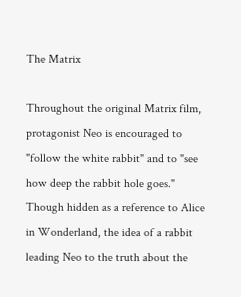The Matrix

Throughout the original Matrix film, protagonist Neo is encouraged to "follow the white rabbit" and to "see how deep the rabbit hole goes."  Though hidden as a reference to Alice in Wonderland, the idea of a rabbit leading Neo to the truth about the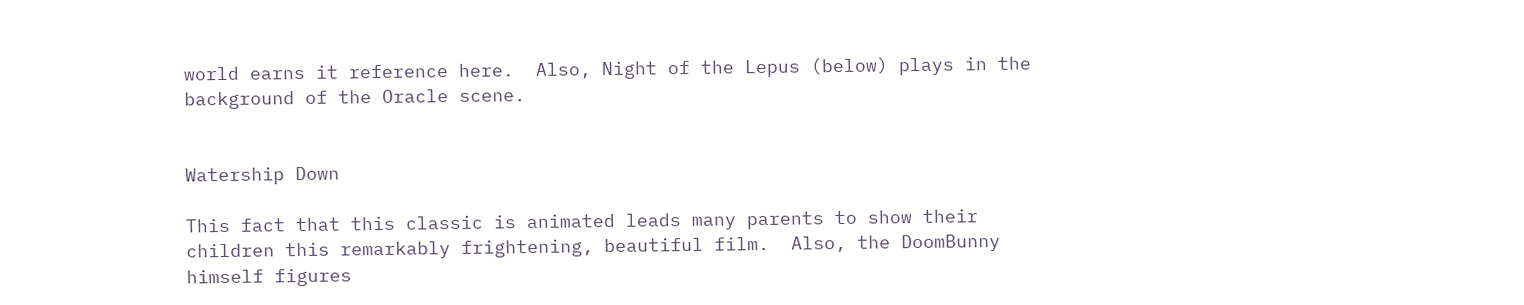world earns it reference here.  Also, Night of the Lepus (below) plays in the background of the Oracle scene.


Watership Down

This fact that this classic is animated leads many parents to show their children this remarkably frightening, beautiful film.  Also, the DoomBunny himself figures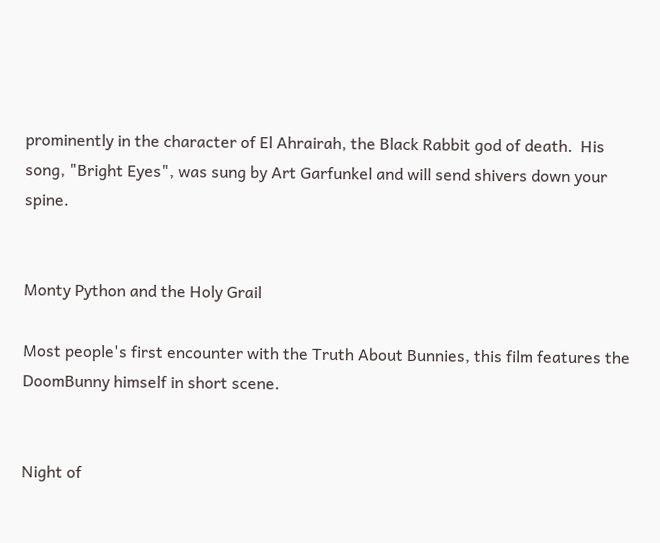prominently in the character of El Ahrairah, the Black Rabbit god of death.  His song, "Bright Eyes", was sung by Art Garfunkel and will send shivers down your spine.


Monty Python and the Holy Grail

Most people's first encounter with the Truth About Bunnies, this film features the DoomBunny himself in short scene.


Night of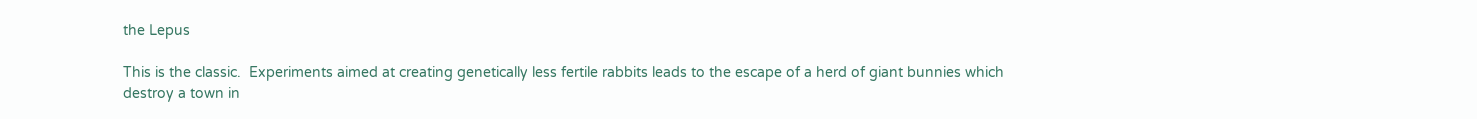the Lepus

This is the classic.  Experiments aimed at creating genetically less fertile rabbits leads to the escape of a herd of giant bunnies which destroy a town in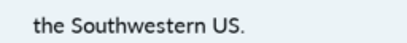the Southwestern US.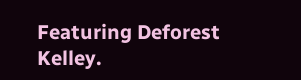Featuring Deforest Kelley.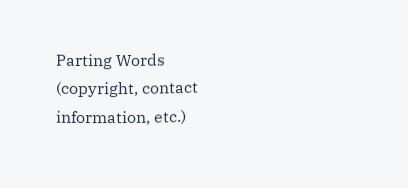Parting Words (copyright, contact information, etc.)